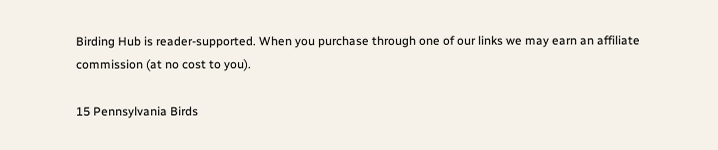Birding Hub is reader-supported. When you purchase through one of our links we may earn an affiliate commission (at no cost to you).

15 Pennsylvania Birds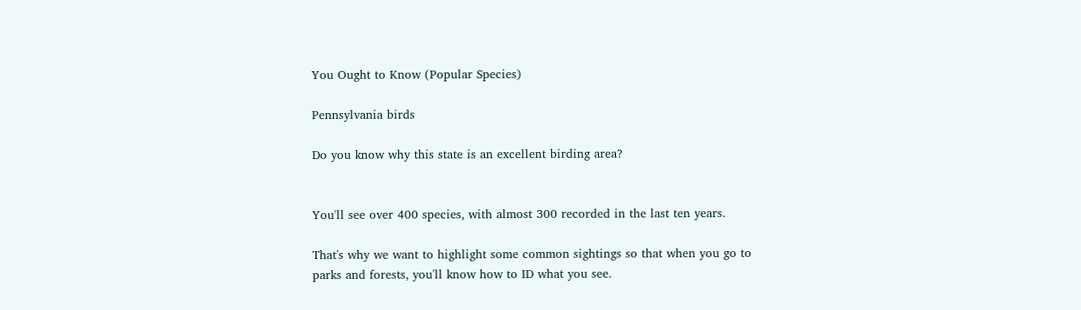You Ought to Know (Popular Species)

Pennsylvania birds

Do you know why this state is an excellent birding area?


You'll see over 400 species, with almost 300 recorded in the last ten years.

That's why we want to highlight some common sightings so that when you go to parks and forests, you'll know how to ID what you see.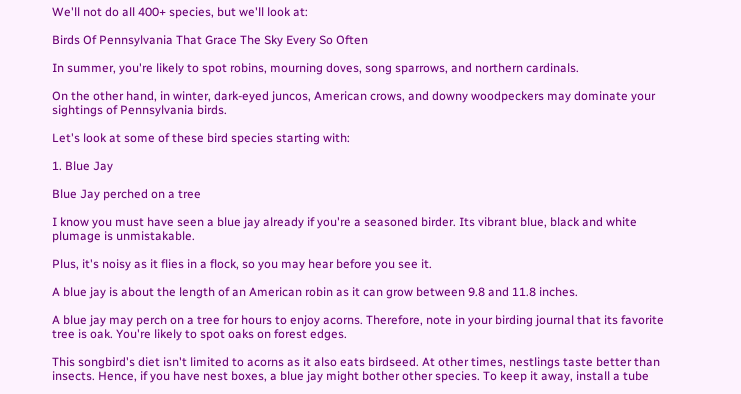We'll not do all 400+ species, but we'll look at:

Birds Of Pennsylvania That Grace The Sky Every So Often

In summer, you're likely to spot robins, mourning doves, song sparrows, and northern cardinals.

On the other hand, in winter, dark-eyed juncos, American crows, and downy woodpeckers may dominate your sightings of Pennsylvania birds.

Let's look at some of these bird species starting with:

1. Blue Jay

Blue Jay perched on a tree

I know you must have seen a blue jay already if you're a seasoned birder. Its vibrant blue, black and white plumage is unmistakable.

Plus, it's noisy as it flies in a flock, so you may hear before you see it.

A blue jay is about the length of an American robin as it can grow between 9.8 and 11.8 inches.

A blue jay may perch on a tree for hours to enjoy acorns. Therefore, note in your birding journal that its favorite tree is oak. You're likely to spot oaks on forest edges.

This songbird's diet isn't limited to acorns as it also eats birdseed. At other times, nestlings taste better than insects. Hence, if you have nest boxes, a blue jay might bother other species. To keep it away, install a tube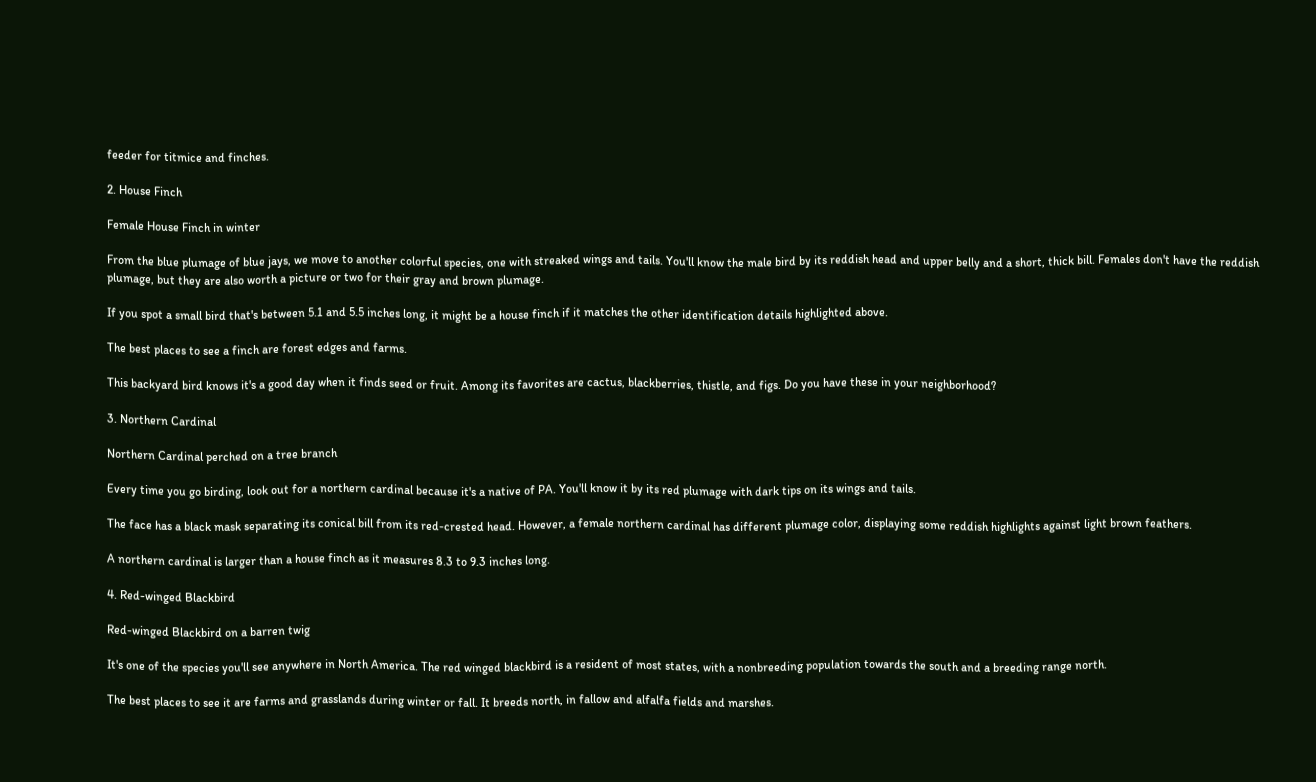feeder for titmice and finches.

2. House Finch

Female House Finch in winter

From the blue plumage of blue jays, we move to another colorful species, one with streaked wings and tails. You'll know the male bird by its reddish head and upper belly and a short, thick bill. Females don't have the reddish plumage, but they are also worth a picture or two for their gray and brown plumage.

If you spot a small bird that's between 5.1 and 5.5 inches long, it might be a house finch if it matches the other identification details highlighted above.

The best places to see a finch are forest edges and farms.

This backyard bird knows it's a good day when it finds seed or fruit. Among its favorites are cactus, blackberries, thistle, and figs. Do you have these in your neighborhood?

3. Northern Cardinal

Northern Cardinal perched on a tree branch

Every time you go birding, look out for a northern cardinal because it's a native of PA. You'll know it by its red plumage with dark tips on its wings and tails.

The face has a black mask separating its conical bill from its red-crested head. However, a female northern cardinal has different plumage color, displaying some reddish highlights against light brown feathers.

A northern cardinal is larger than a house finch as it measures 8.3 to 9.3 inches long.

4. Red-winged Blackbird

Red-winged Blackbird on a barren twig

It's one of the species you'll see anywhere in North America. The red winged blackbird is a resident of most states, with a nonbreeding population towards the south and a breeding range north.

The best places to see it are farms and grasslands during winter or fall. It breeds north, in fallow and alfalfa fields and marshes.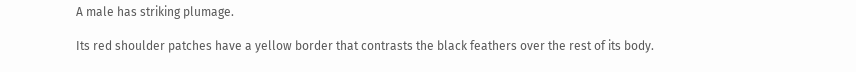A male has striking plumage.

Its red shoulder patches have a yellow border that contrasts the black feathers over the rest of its body.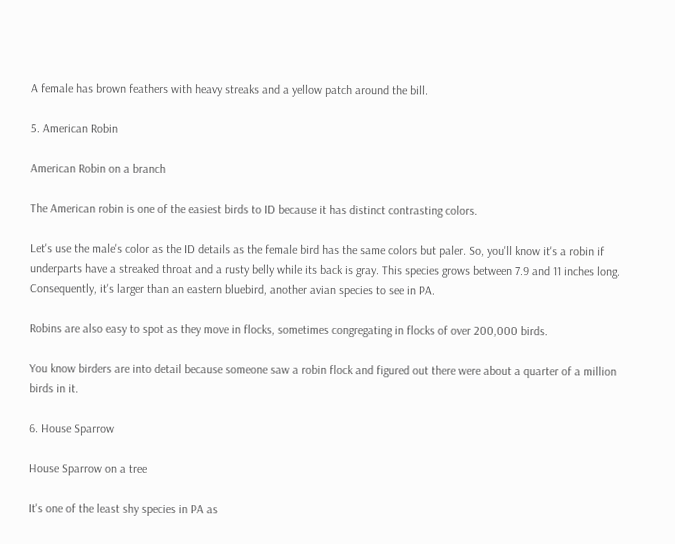A female has brown feathers with heavy streaks and a yellow patch around the bill.

5. American Robin

American Robin on a branch

The American robin is one of the easiest birds to ID because it has distinct contrasting colors.

Let's use the male's color as the ID details as the female bird has the same colors but paler. So, you'll know it's a robin if underparts have a streaked throat and a rusty belly while its back is gray. This species grows between 7.9 and 11 inches long. Consequently, it's larger than an eastern bluebird, another avian species to see in PA.

Robins are also easy to spot as they move in flocks, sometimes congregating in flocks of over 200,000 birds.

You know birders are into detail because someone saw a robin flock and figured out there were about a quarter of a million birds in it.

6. House Sparrow

House Sparrow on a tree

It's one of the least shy species in PA as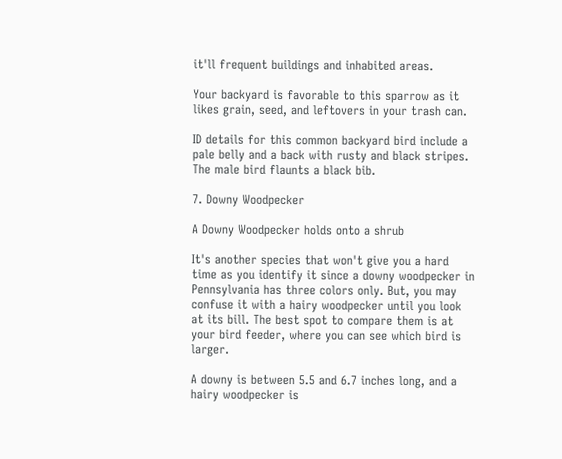it'll frequent buildings and inhabited areas.

Your backyard is favorable to this sparrow as it likes grain, seed, and leftovers in your trash can.

ID details for this common backyard bird include a pale belly and a back with rusty and black stripes. The male bird flaunts a black bib.

7. Downy Woodpecker

A Downy Woodpecker holds onto a shrub

It's another species that won't give you a hard time as you identify it since a downy woodpecker in Pennsylvania has three colors only. But, you may confuse it with a hairy woodpecker until you look at its bill. The best spot to compare them is at your bird feeder, where you can see which bird is larger.

A downy is between 5.5 and 6.7 inches long, and a hairy woodpecker is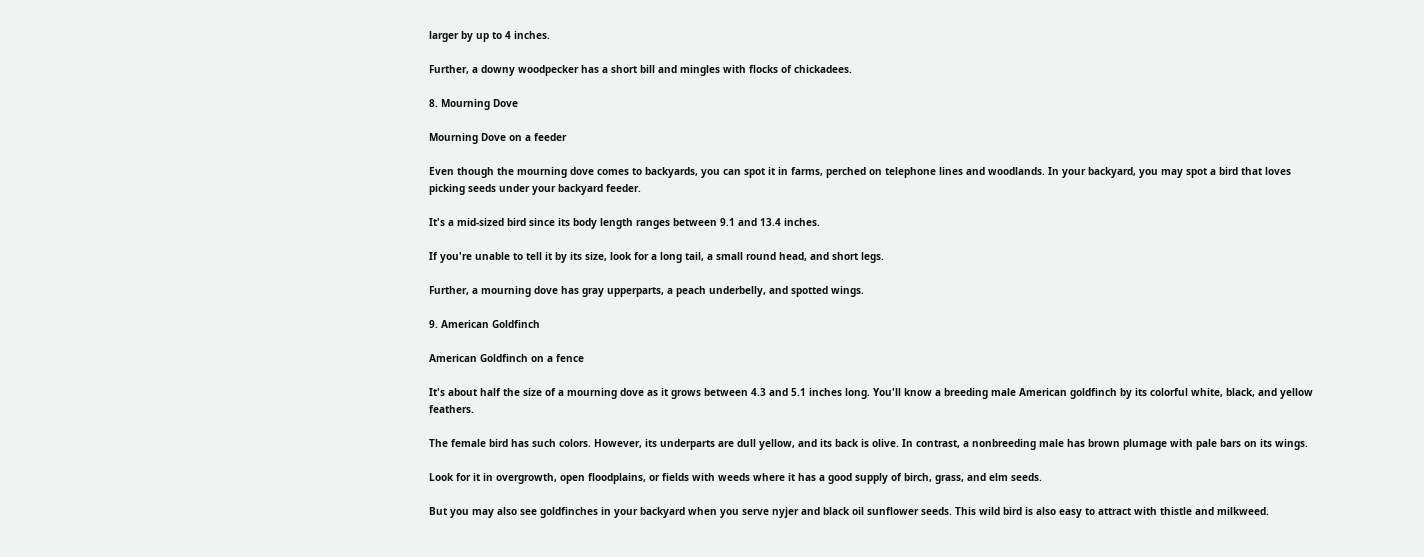larger by up to 4 inches.

Further, a downy woodpecker has a short bill and mingles with flocks of chickadees.

8. Mourning Dove

Mourning Dove on a feeder

Even though the mourning dove comes to backyards, you can spot it in farms, perched on telephone lines and woodlands. In your backyard, you may spot a bird that loves picking seeds under your backyard feeder.

It's a mid-sized bird since its body length ranges between 9.1 and 13.4 inches.

If you're unable to tell it by its size, look for a long tail, a small round head, and short legs.

Further, a mourning dove has gray upperparts, a peach underbelly, and spotted wings.

9. American Goldfinch

American Goldfinch on a fence

It's about half the size of a mourning dove as it grows between 4.3 and 5.1 inches long. You'll know a breeding male American goldfinch by its colorful white, black, and yellow feathers.

The female bird has such colors. However, its underparts are dull yellow, and its back is olive. In contrast, a nonbreeding male has brown plumage with pale bars on its wings.

Look for it in overgrowth, open floodplains, or fields with weeds where it has a good supply of birch, grass, and elm seeds.

But you may also see goldfinches in your backyard when you serve nyjer and black oil sunflower seeds. This wild bird is also easy to attract with thistle and milkweed.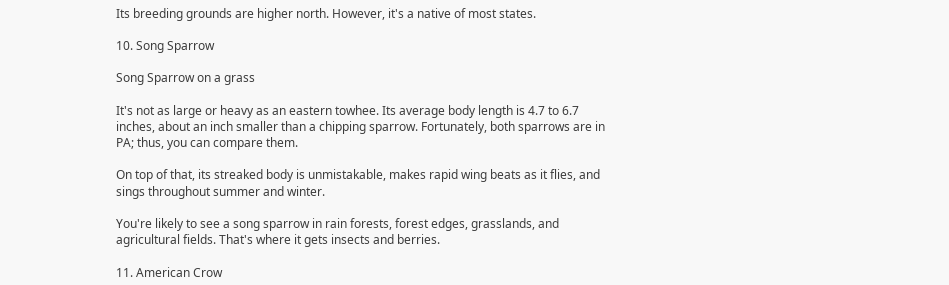Its breeding grounds are higher north. However, it's a native of most states.

10. Song Sparrow

Song Sparrow on a grass

It's not as large or heavy as an eastern towhee. Its average body length is 4.7 to 6.7 inches, about an inch smaller than a chipping sparrow. Fortunately, both sparrows are in PA; thus, you can compare them.

On top of that, its streaked body is unmistakable, makes rapid wing beats as it flies, and sings throughout summer and winter.

You're likely to see a song sparrow in rain forests, forest edges, grasslands, and agricultural fields. That's where it gets insects and berries.

11. American Crow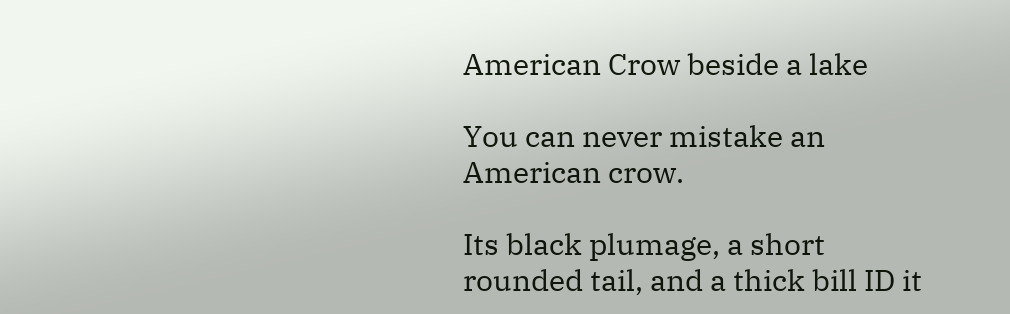American Crow beside a lake

You can never mistake an American crow.

Its black plumage, a short rounded tail, and a thick bill ID it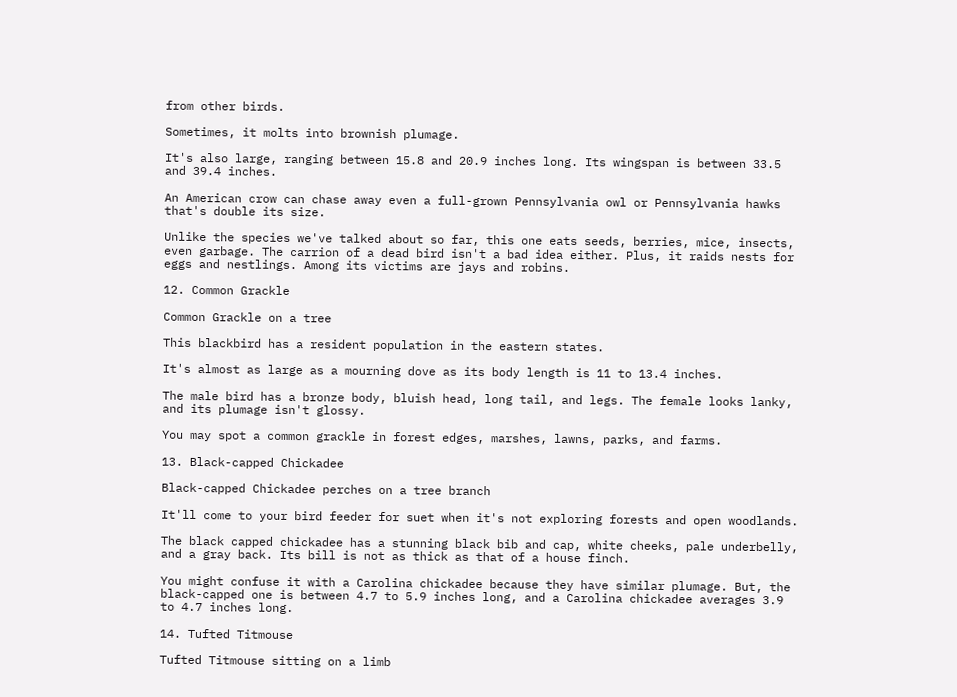from other birds.

Sometimes, it molts into brownish plumage.

It's also large, ranging between 15.8 and 20.9 inches long. Its wingspan is between 33.5 and 39.4 inches.

An American crow can chase away even a full-grown Pennsylvania owl or Pennsylvania hawks that's double its size.

Unlike the species we've talked about so far, this one eats seeds, berries, mice, insects, even garbage. The carrion of a dead bird isn't a bad idea either. Plus, it raids nests for eggs and nestlings. Among its victims are jays and robins.

12. Common Grackle

Common Grackle on a tree

This blackbird has a resident population in the eastern states.

It's almost as large as a mourning dove as its body length is 11 to 13.4 inches.

The male bird has a bronze body, bluish head, long tail, and legs. The female looks lanky, and its plumage isn't glossy.

You may spot a common grackle in forest edges, marshes, lawns, parks, and farms.

13. Black-capped Chickadee

Black-capped Chickadee perches on a tree branch

It'll come to your bird feeder for suet when it's not exploring forests and open woodlands.

The black capped chickadee has a stunning black bib and cap, white cheeks, pale underbelly, and a gray back. Its bill is not as thick as that of a house finch.

You might confuse it with a Carolina chickadee because they have similar plumage. But, the black-capped one is between 4.7 to 5.9 inches long, and a Carolina chickadee averages 3.9 to 4.7 inches long.

14. Tufted Titmouse

Tufted Titmouse sitting on a limb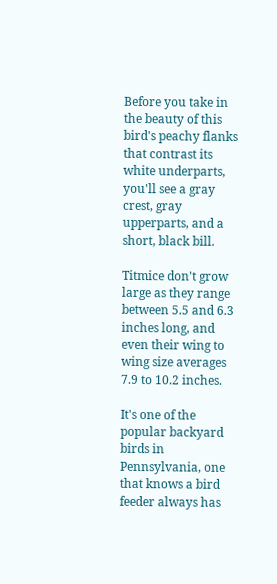Before you take in the beauty of this bird's peachy flanks that contrast its white underparts, you'll see a gray crest, gray upperparts, and a short, black bill.

Titmice don't grow large as they range between 5.5 and 6.3 inches long, and even their wing to wing size averages 7.9 to 10.2 inches.

It's one of the popular backyard birds in Pennsylvania, one that knows a bird feeder always has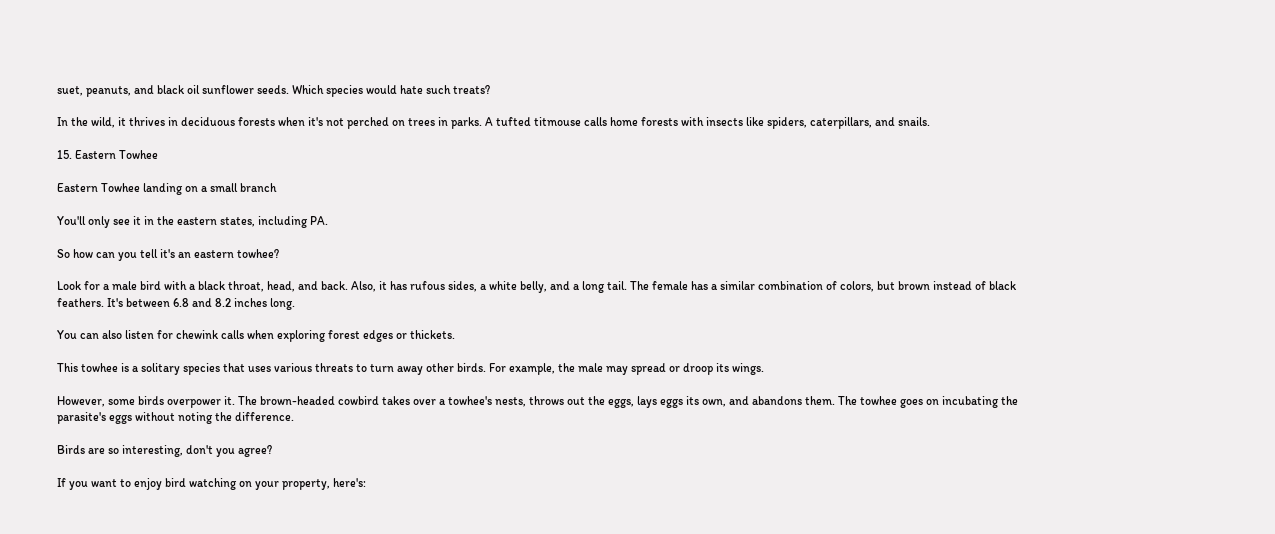suet, peanuts, and black oil sunflower seeds. Which species would hate such treats?

In the wild, it thrives in deciduous forests when it's not perched on trees in parks. A tufted titmouse calls home forests with insects like spiders, caterpillars, and snails.

15. Eastern Towhee

Eastern Towhee landing on a small branch

You'll only see it in the eastern states, including PA.

So how can you tell it's an eastern towhee?

Look for a male bird with a black throat, head, and back. Also, it has rufous sides, a white belly, and a long tail. The female has a similar combination of colors, but brown instead of black feathers. It's between 6.8 and 8.2 inches long.

You can also listen for chewink calls when exploring forest edges or thickets.

This towhee is a solitary species that uses various threats to turn away other birds. For example, the male may spread or droop its wings.

However, some birds overpower it. The brown-headed cowbird takes over a towhee's nests, throws out the eggs, lays eggs its own, and abandons them. The towhee goes on incubating the parasite's eggs without noting the difference.

Birds are so interesting, don't you agree?

If you want to enjoy bird watching on your property, here's: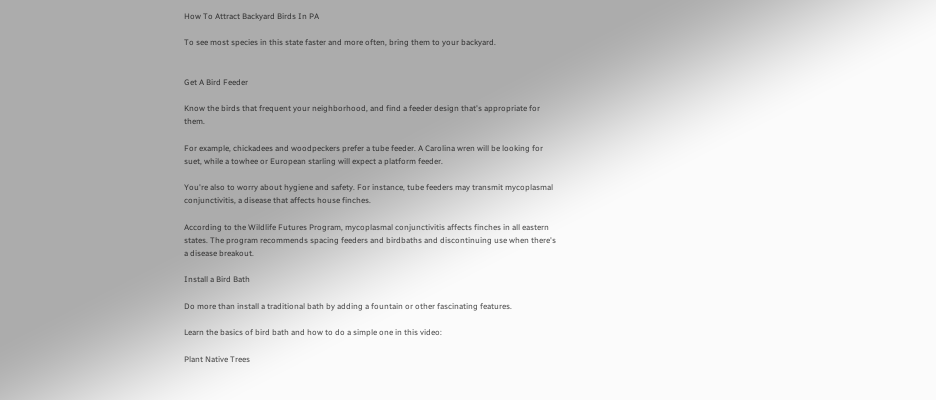How To Attract Backyard Birds In PA

To see most species in this state faster and more often, bring them to your backyard.


Get A Bird Feeder

Know the birds that frequent your neighborhood, and find a feeder design that's appropriate for them.

For example, chickadees and woodpeckers prefer a tube feeder. A Carolina wren will be looking for suet, while a towhee or European starling will expect a platform feeder.

You're also to worry about hygiene and safety. For instance, tube feeders may transmit mycoplasmal conjunctivitis, a disease that affects house finches.

According to the Wildlife Futures Program, mycoplasmal conjunctivitis affects finches in all eastern states. The program recommends spacing feeders and birdbaths and discontinuing use when there's a disease breakout.

Install a Bird Bath

Do more than install a traditional bath by adding a fountain or other fascinating features.

Learn the basics of bird bath and how to do a simple one in this video:

Plant Native Trees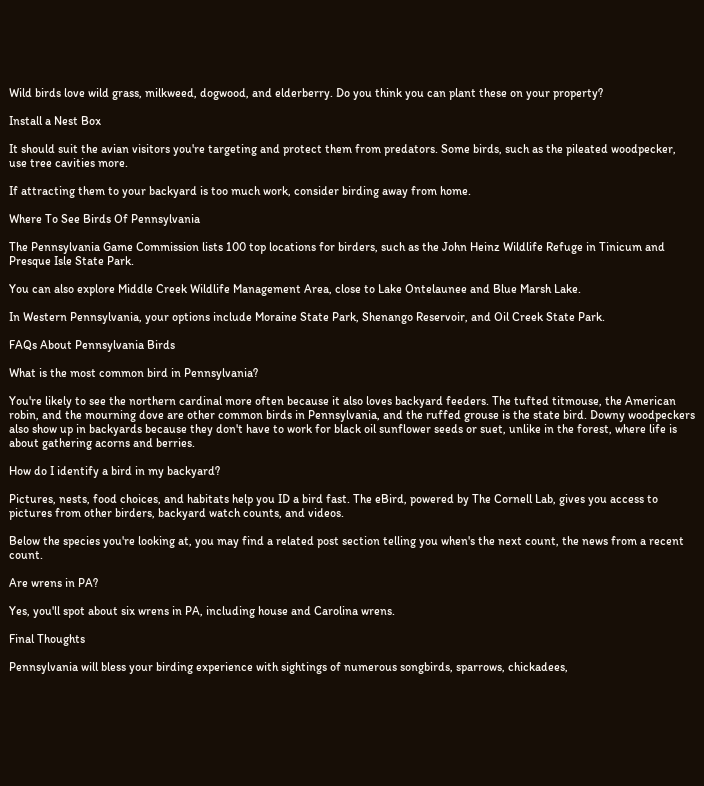Wild birds love wild grass, milkweed, dogwood, and elderberry. Do you think you can plant these on your property?

Install a Nest Box

It should suit the avian visitors you're targeting and protect them from predators. Some birds, such as the pileated woodpecker, use tree cavities more.

If attracting them to your backyard is too much work, consider birding away from home.

Where To See Birds Of Pennsylvania

The Pennsylvania Game Commission lists 100 top locations for birders, such as the John Heinz Wildlife Refuge in Tinicum and Presque Isle State Park.

You can also explore Middle Creek Wildlife Management Area, close to Lake Ontelaunee and Blue Marsh Lake.

In Western Pennsylvania, your options include Moraine State Park, Shenango Reservoir, and Oil Creek State Park.

FAQs About Pennsylvania Birds

What is the most common bird in Pennsylvania?

You're likely to see the northern cardinal more often because it also loves backyard feeders. The tufted titmouse, the American robin, and the mourning dove are other common birds in Pennsylvania, and the ruffed grouse is the state bird. Downy woodpeckers also show up in backyards because they don't have to work for black oil sunflower seeds or suet, unlike in the forest, where life is about gathering acorns and berries.

How do I identify a bird in my backyard?

Pictures, nests, food choices, and habitats help you ID a bird fast. The eBird, powered by The Cornell Lab, gives you access to pictures from other birders, backyard watch counts, and videos.

Below the species you're looking at, you may find a related post section telling you when's the next count, the news from a recent count.

Are wrens in PA?

Yes, you'll spot about six wrens in PA, including house and Carolina wrens.

Final Thoughts

Pennsylvania will bless your birding experience with sightings of numerous songbirds, sparrows, chickadees,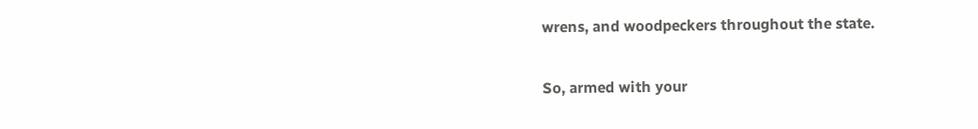wrens, and woodpeckers throughout the state.

So, armed with your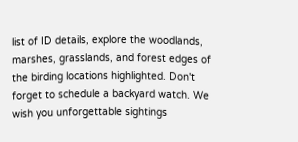list of ID details, explore the woodlands, marshes, grasslands, and forest edges of the birding locations highlighted. Don't forget to schedule a backyard watch. We wish you unforgettable sightings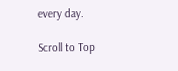every day.

Scroll to Top